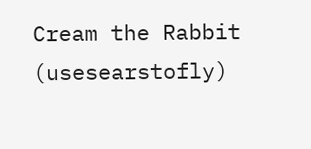Cream the Rabbit (usesearstofly)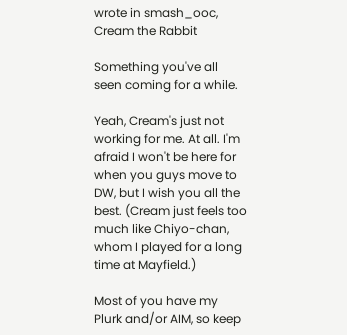wrote in smash_ooc,
Cream the Rabbit

Something you've all seen coming for a while.

Yeah, Cream's just not working for me. At all. I'm afraid I won't be here for when you guys move to DW, but I wish you all the best. (Cream just feels too much like Chiyo-chan, whom I played for a long time at Mayfield.)

Most of you have my Plurk and/or AIM, so keep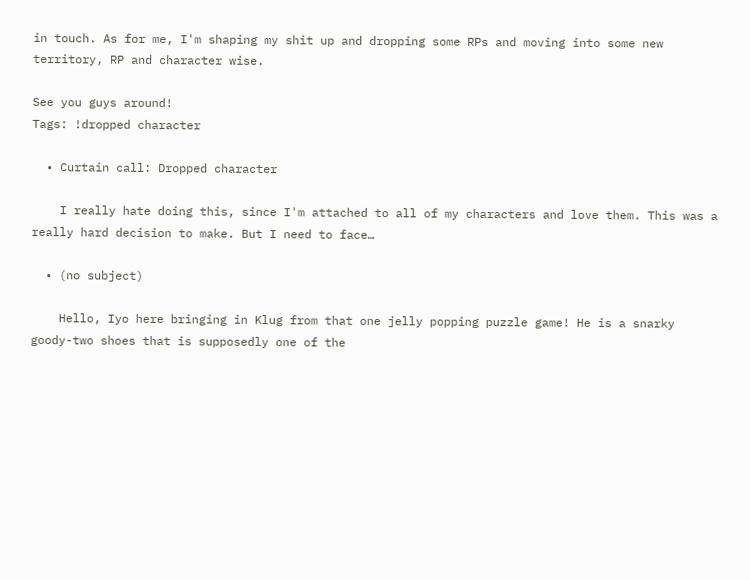in touch. As for me, I'm shaping my shit up and dropping some RPs and moving into some new territory, RP and character wise.

See you guys around!
Tags: !dropped character

  • Curtain call: Dropped character

    I really hate doing this, since I'm attached to all of my characters and love them. This was a really hard decision to make. But I need to face…

  • (no subject)

    Hello, Iyo here bringing in Klug from that one jelly popping puzzle game! He is a snarky goody-two shoes that is supposedly one of the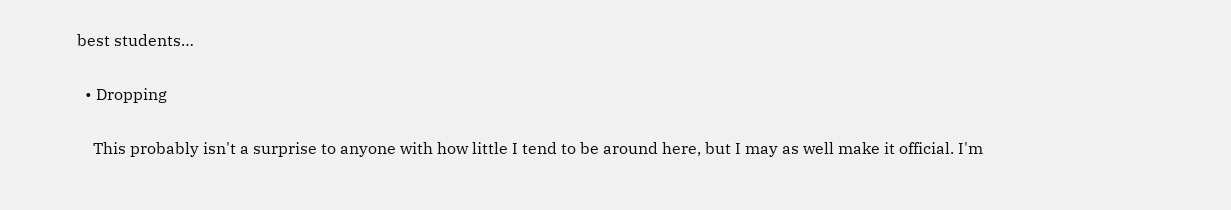best students…

  • Dropping

    This probably isn't a surprise to anyone with how little I tend to be around here, but I may as well make it official. I'm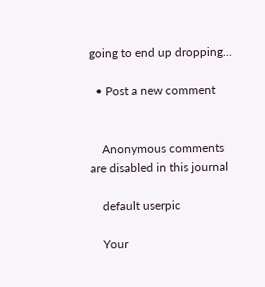going to end up dropping…

  • Post a new comment


    Anonymous comments are disabled in this journal

    default userpic

    Your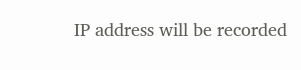IP address will be recorded